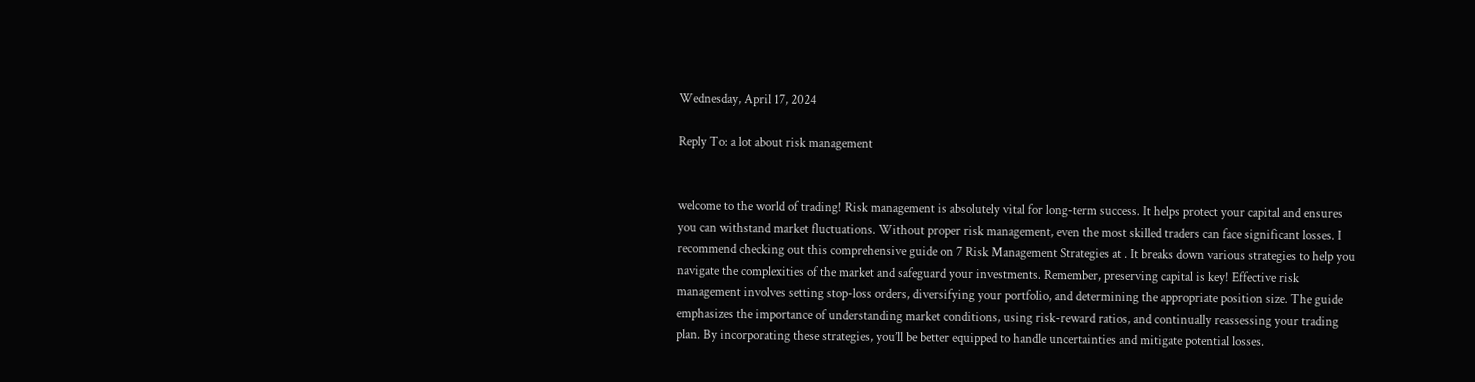Wednesday, April 17, 2024

Reply To: a lot about risk management


welcome to the world of trading! Risk management is absolutely vital for long-term success. It helps protect your capital and ensures you can withstand market fluctuations. Without proper risk management, even the most skilled traders can face significant losses. I recommend checking out this comprehensive guide on 7 Risk Management Strategies at . It breaks down various strategies to help you navigate the complexities of the market and safeguard your investments. Remember, preserving capital is key! Effective risk management involves setting stop-loss orders, diversifying your portfolio, and determining the appropriate position size. The guide emphasizes the importance of understanding market conditions, using risk-reward ratios, and continually reassessing your trading plan. By incorporating these strategies, you’ll be better equipped to handle uncertainties and mitigate potential losses.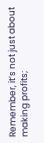Remember, it’s not just about making profits;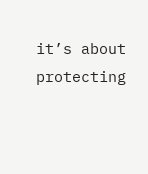it’s about protecting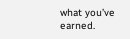what you’ve earned.